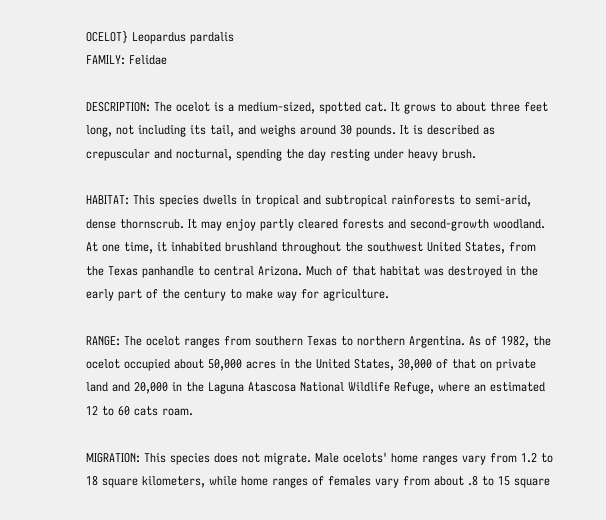OCELOT} Leopardus pardalis
FAMILY: Felidae

DESCRIPTION: The ocelot is a medium-sized, spotted cat. It grows to about three feet long, not including its tail, and weighs around 30 pounds. It is described as crepuscular and nocturnal, spending the day resting under heavy brush.

HABITAT: This species dwells in tropical and subtropical rainforests to semi-arid, dense thornscrub. It may enjoy partly cleared forests and second-growth woodland. At one time, it inhabited brushland throughout the southwest United States, from the Texas panhandle to central Arizona. Much of that habitat was destroyed in the early part of the century to make way for agriculture.

RANGE: The ocelot ranges from southern Texas to northern Argentina. As of 1982, the ocelot occupied about 50,000 acres in the United States, 30,000 of that on private land and 20,000 in the Laguna Atascosa National Wildlife Refuge, where an estimated 12 to 60 cats roam.

MIGRATION: This species does not migrate. Male ocelots' home ranges vary from 1.2 to 18 square kilometers, while home ranges of females vary from about .8 to 15 square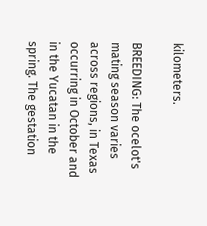kilometers.

BREEDING: The ocelot's mating season varies across regions, in Texas occurring in October and in the Yucatan in the spring. The gestation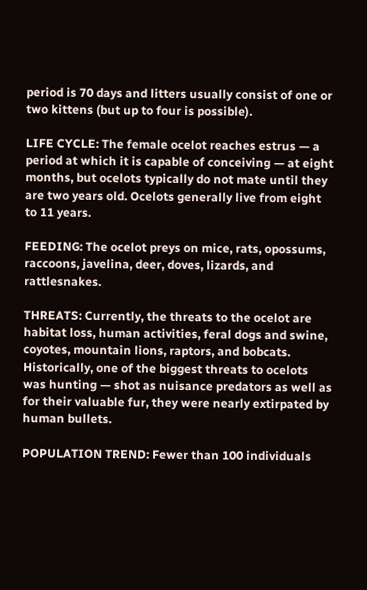period is 70 days and litters usually consist of one or two kittens (but up to four is possible).

LIFE CYCLE: The female ocelot reaches estrus — a period at which it is capable of conceiving — at eight months, but ocelots typically do not mate until they are two years old. Ocelots generally live from eight to 11 years.

FEEDING: The ocelot preys on mice, rats, opossums, raccoons, javelina, deer, doves, lizards, and rattlesnakes.

THREATS: Currently, the threats to the ocelot are habitat loss, human activities, feral dogs and swine, coyotes, mountain lions, raptors, and bobcats. Historically, one of the biggest threats to ocelots was hunting — shot as nuisance predators as well as for their valuable fur, they were nearly extirpated by human bullets.

POPULATION TREND: Fewer than 100 individuals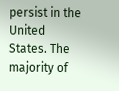persist in the United States. The majority of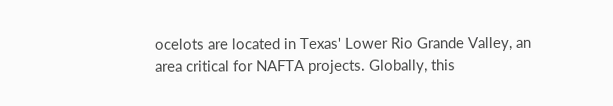ocelots are located in Texas' Lower Rio Grande Valley, an area critical for NAFTA projects. Globally, this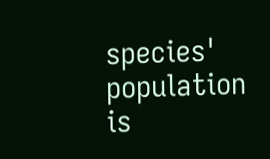species' population is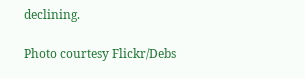declining.

Photo courtesy Flickr/Debs